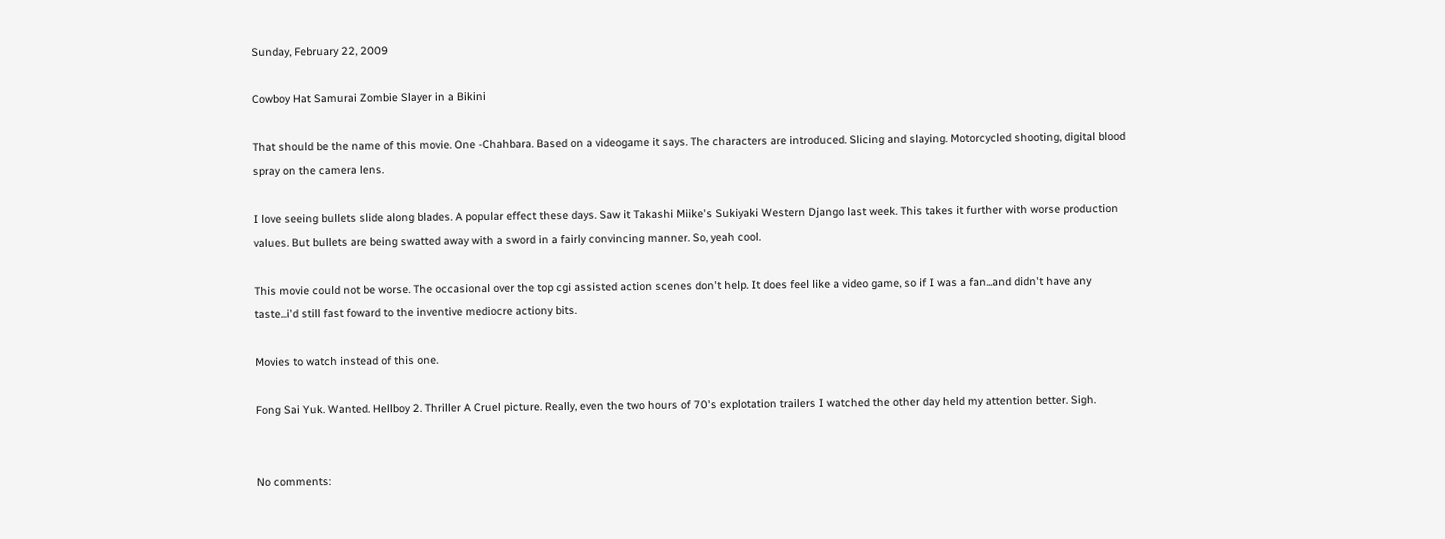Sunday, February 22, 2009

Cowboy Hat Samurai Zombie Slayer in a Bikini

That should be the name of this movie. One -Chahbara. Based on a videogame it says. The characters are introduced. Slicing and slaying. Motorcycled shooting, digital blood spray on the camera lens.

I love seeing bullets slide along blades. A popular effect these days. Saw it Takashi Miike's Sukiyaki Western Django last week. This takes it further with worse production values. But bullets are being swatted away with a sword in a fairly convincing manner. So, yeah cool.

This movie could not be worse. The occasional over the top cgi assisted action scenes don't help. It does feel like a video game, so if I was a fan...and didn't have any taste...i'd still fast foward to the inventive mediocre actiony bits.

Movies to watch instead of this one.

Fong Sai Yuk. Wanted. Hellboy 2. Thriller A Cruel picture. Really, even the two hours of 70's explotation trailers I watched the other day held my attention better. Sigh.


No comments: